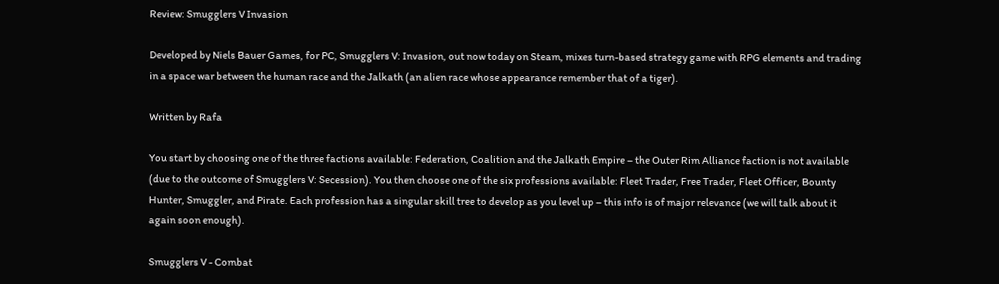Review: Smugglers V Invasion

Developed by Niels Bauer Games, for PC, Smugglers V: Invasion, out now today on Steam, mixes turn-based strategy game with RPG elements and trading in a space war between the human race and the Jalkath (an alien race whose appearance remember that of a tiger).

Written by Rafa

You start by choosing one of the three factions available: Federation, Coalition and the Jalkath Empire – the Outer Rim Alliance faction is not available (due to the outcome of Smugglers V: Secession). You then choose one of the six professions available: Fleet Trader, Free Trader, Fleet Officer, Bounty Hunter, Smuggler, and Pirate. Each profession has a singular skill tree to develop as you level up – this info is of major relevance (we will talk about it again soon enough).

Smugglers V - Combat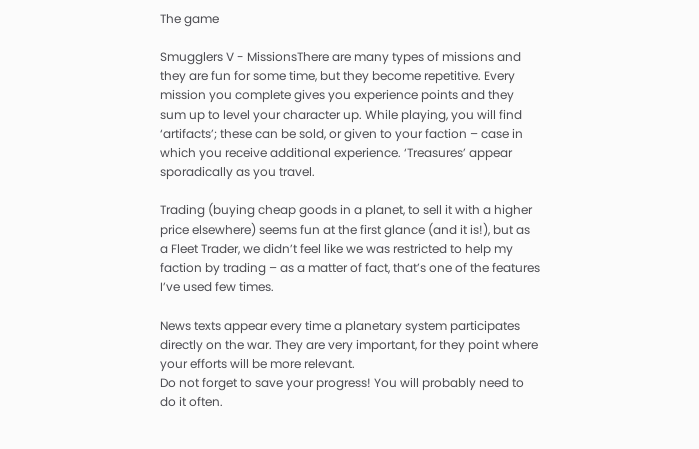The game

Smugglers V - MissionsThere are many types of missions and they are fun for some time, but they become repetitive. Every mission you complete gives you experience points and they sum up to level your character up. While playing, you will find ‘artifacts’; these can be sold, or given to your faction – case in which you receive additional experience. ‘Treasures’ appear sporadically as you travel.

Trading (buying cheap goods in a planet, to sell it with a higher price elsewhere) seems fun at the first glance (and it is!), but as a Fleet Trader, we didn’t feel like we was restricted to help my faction by trading – as a matter of fact, that’s one of the features I’ve used few times.

News texts appear every time a planetary system participates directly on the war. They are very important, for they point where your efforts will be more relevant.
Do not forget to save your progress! You will probably need to do it often.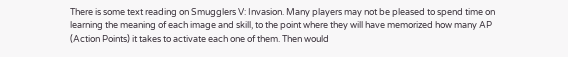There is some text reading on Smugglers V: Invasion. Many players may not be pleased to spend time on learning the meaning of each image and skill, to the point where they will have memorized how many AP (Action Points) it takes to activate each one of them. Then would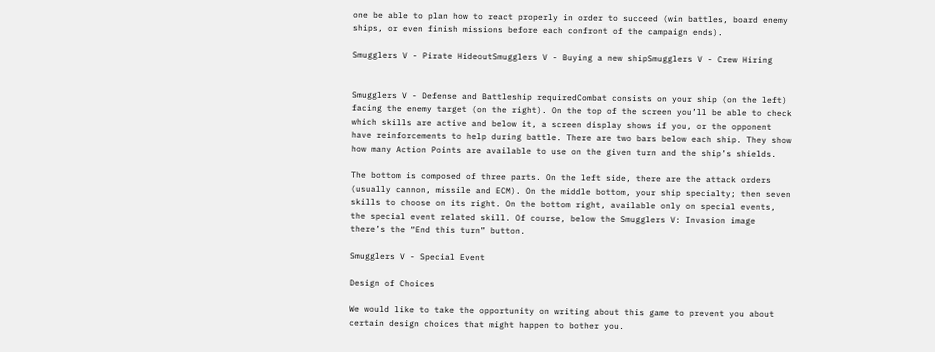one be able to plan how to react properly in order to succeed (win battles, board enemy ships, or even finish missions before each confront of the campaign ends).

Smugglers V - Pirate HideoutSmugglers V - Buying a new shipSmugglers V - Crew Hiring


Smugglers V - Defense and Battleship requiredCombat consists on your ship (on the left) facing the enemy target (on the right). On the top of the screen you’ll be able to check which skills are active and below it, a screen display shows if you, or the opponent have reinforcements to help during battle. There are two bars below each ship. They show how many Action Points are available to use on the given turn and the ship’s shields.

The bottom is composed of three parts. On the left side, there are the attack orders (usually cannon, missile and ECM). On the middle bottom, your ship specialty; then seven skills to choose on its right. On the bottom right, available only on special events, the special event related skill. Of course, below the Smugglers V: Invasion image there’s the “End this turn” button.

Smugglers V - Special Event

Design of Choices

We would like to take the opportunity on writing about this game to prevent you about certain design choices that might happen to bother you.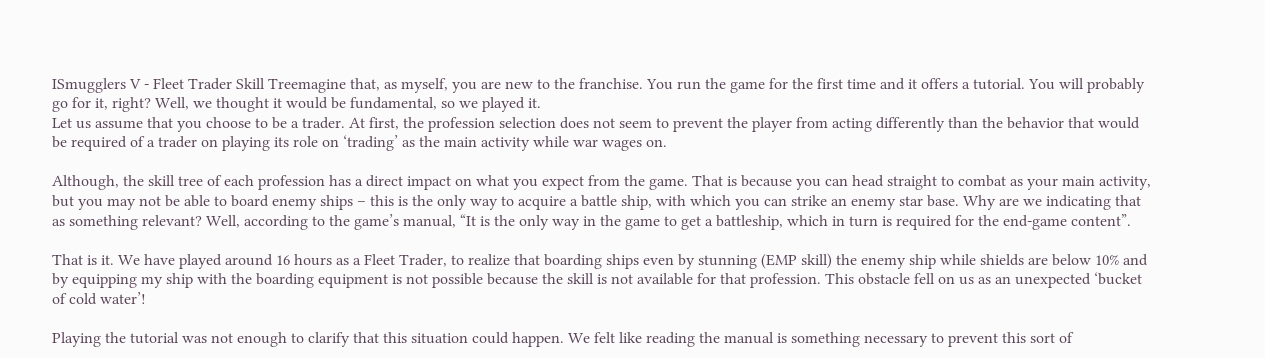ISmugglers V - Fleet Trader Skill Treemagine that, as myself, you are new to the franchise. You run the game for the first time and it offers a tutorial. You will probably go for it, right? Well, we thought it would be fundamental, so we played it.
Let us assume that you choose to be a trader. At first, the profession selection does not seem to prevent the player from acting differently than the behavior that would be required of a trader on playing its role on ‘trading’ as the main activity while war wages on.

Although, the skill tree of each profession has a direct impact on what you expect from the game. That is because you can head straight to combat as your main activity, but you may not be able to board enemy ships – this is the only way to acquire a battle ship, with which you can strike an enemy star base. Why are we indicating that as something relevant? Well, according to the game’s manual, “It is the only way in the game to get a battleship, which in turn is required for the end-game content”.

That is it. We have played around 16 hours as a Fleet Trader, to realize that boarding ships even by stunning (EMP skill) the enemy ship while shields are below 10% and by equipping my ship with the boarding equipment is not possible because the skill is not available for that profession. This obstacle fell on us as an unexpected ‘bucket of cold water’!

Playing the tutorial was not enough to clarify that this situation could happen. We felt like reading the manual is something necessary to prevent this sort of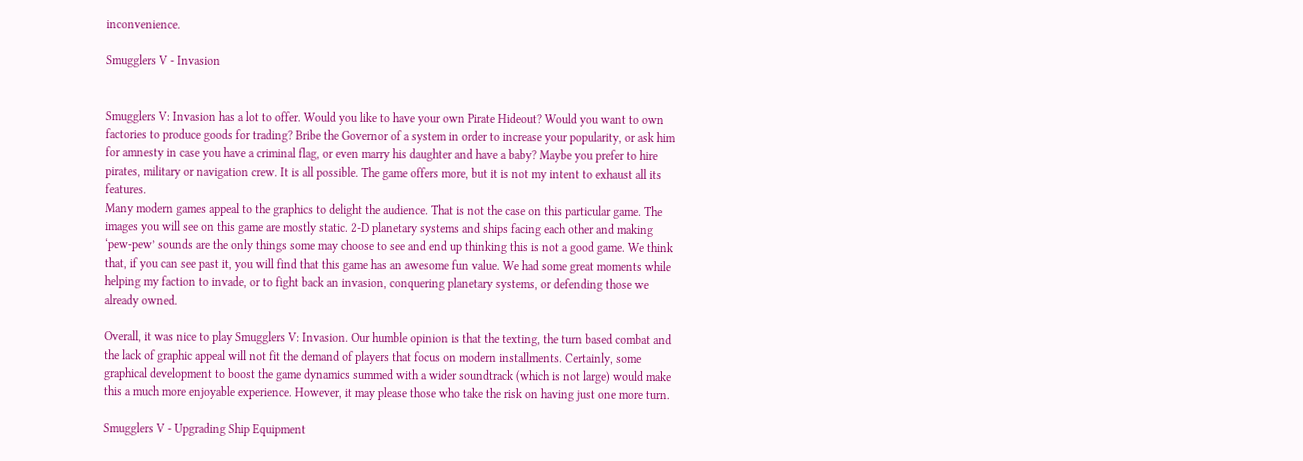inconvenience.

Smugglers V - Invasion


Smugglers V: Invasion has a lot to offer. Would you like to have your own Pirate Hideout? Would you want to own factories to produce goods for trading? Bribe the Governor of a system in order to increase your popularity, or ask him for amnesty in case you have a criminal flag, or even marry his daughter and have a baby? Maybe you prefer to hire pirates, military or navigation crew. It is all possible. The game offers more, but it is not my intent to exhaust all its features.
Many modern games appeal to the graphics to delight the audience. That is not the case on this particular game. The images you will see on this game are mostly static. 2-D planetary systems and ships facing each other and making ‘pew-pew’ sounds are the only things some may choose to see and end up thinking this is not a good game. We think that, if you can see past it, you will find that this game has an awesome fun value. We had some great moments while helping my faction to invade, or to fight back an invasion, conquering planetary systems, or defending those we already owned.

Overall, it was nice to play Smugglers V: Invasion. Our humble opinion is that the texting, the turn based combat and the lack of graphic appeal will not fit the demand of players that focus on modern installments. Certainly, some graphical development to boost the game dynamics summed with a wider soundtrack (which is not large) would make this a much more enjoyable experience. However, it may please those who take the risk on having just one more turn.

Smugglers V - Upgrading Ship Equipment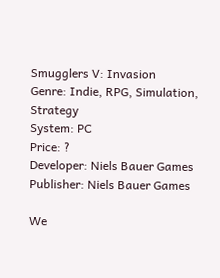Smugglers V: Invasion
Genre: Indie, RPG, Simulation, Strategy
System: PC
Price: ?
Developer: Niels Bauer Games
Publisher: Niels Bauer Games

We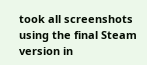took all screenshots using the final Steam version in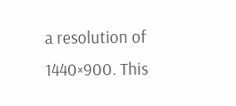a resolution of 1440×900. This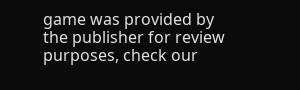game was provided by the publisher for review purposes, check our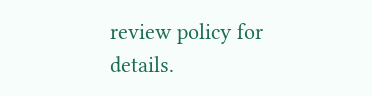review policy for details.